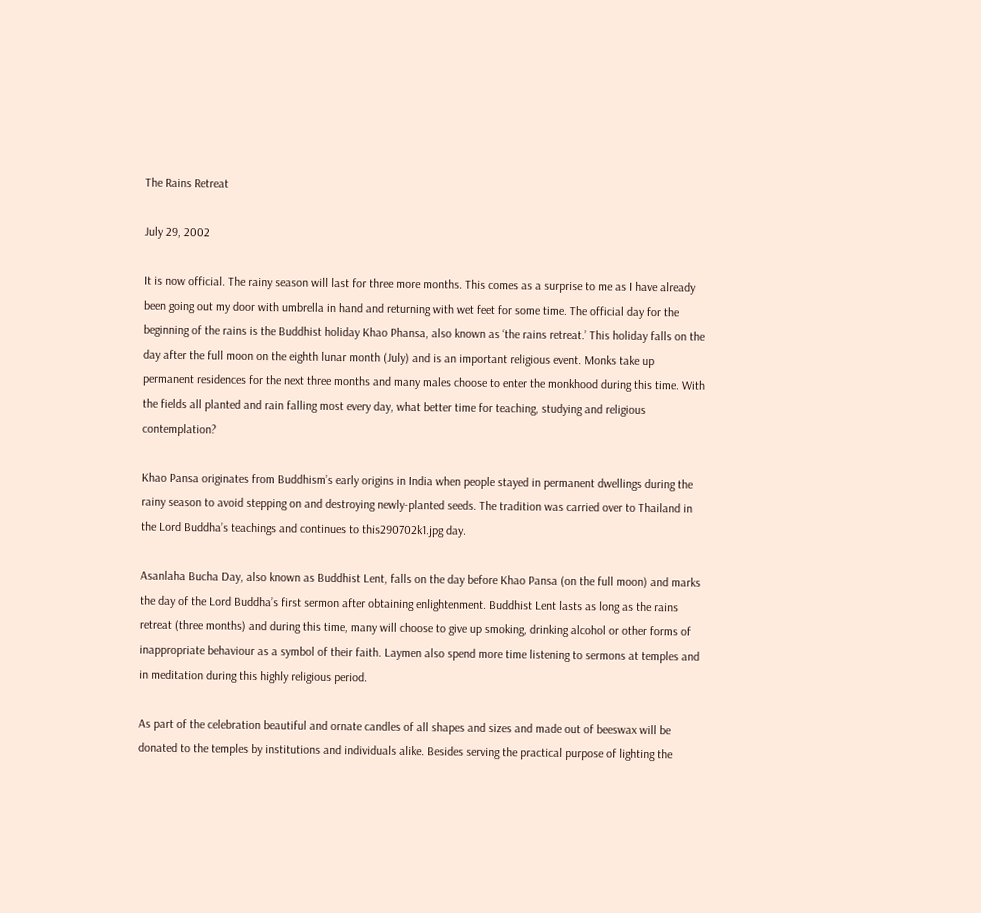The Rains Retreat

July 29, 2002

It is now official. The rainy season will last for three more months. This comes as a surprise to me as I have already been going out my door with umbrella in hand and returning with wet feet for some time. The official day for the beginning of the rains is the Buddhist holiday Khao Phansa, also known as ‘the rains retreat.’ This holiday falls on the day after the full moon on the eighth lunar month (July) and is an important religious event. Monks take up permanent residences for the next three months and many males choose to enter the monkhood during this time. With the fields all planted and rain falling most every day, what better time for teaching, studying and religious contemplation?

Khao Pansa originates from Buddhism’s early origins in India when people stayed in permanent dwellings during the rainy season to avoid stepping on and destroying newly-planted seeds. The tradition was carried over to Thailand in the Lord Buddha’s teachings and continues to this290702k1.jpg day.

Asanlaha Bucha Day, also known as Buddhist Lent, falls on the day before Khao Pansa (on the full moon) and marks the day of the Lord Buddha’s first sermon after obtaining enlightenment. Buddhist Lent lasts as long as the rains retreat (three months) and during this time, many will choose to give up smoking, drinking alcohol or other forms of inappropriate behaviour as a symbol of their faith. Laymen also spend more time listening to sermons at temples and in meditation during this highly religious period.

As part of the celebration beautiful and ornate candles of all shapes and sizes and made out of beeswax will be donated to the temples by institutions and individuals alike. Besides serving the practical purpose of lighting the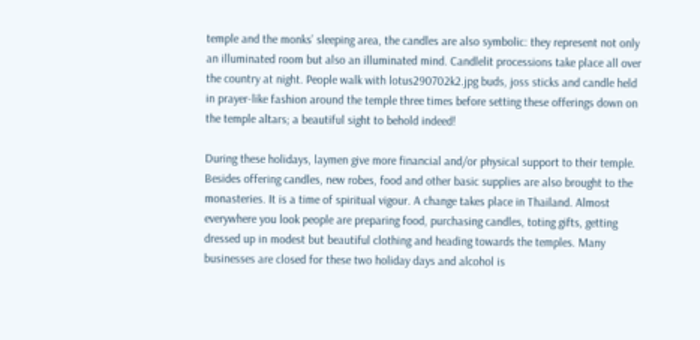temple and the monks’ sleeping area, the candles are also symbolic: they represent not only an illuminated room but also an illuminated mind. Candlelit processions take place all over the country at night. People walk with lotus290702k2.jpg buds, joss sticks and candle held in prayer-like fashion around the temple three times before setting these offerings down on the temple altars; a beautiful sight to behold indeed!

During these holidays, laymen give more financial and/or physical support to their temple. Besides offering candles, new robes, food and other basic supplies are also brought to the monasteries. It is a time of spiritual vigour. A change takes place in Thailand. Almost everywhere you look people are preparing food, purchasing candles, toting gifts, getting dressed up in modest but beautiful clothing and heading towards the temples. Many businesses are closed for these two holiday days and alcohol is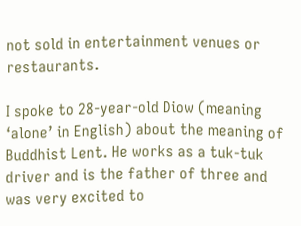not sold in entertainment venues or restaurants.

I spoke to 28-year-old Diow (meaning ‘alone’ in English) about the meaning of Buddhist Lent. He works as a tuk-tuk driver and is the father of three and was very excited to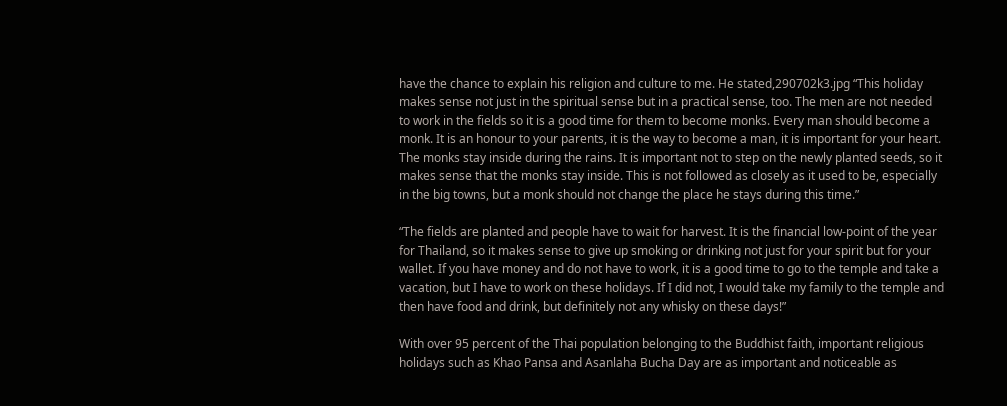have the chance to explain his religion and culture to me. He stated,290702k3.jpg “This holiday makes sense not just in the spiritual sense but in a practical sense, too. The men are not needed to work in the fields so it is a good time for them to become monks. Every man should become a monk. It is an honour to your parents, it is the way to become a man, it is important for your heart. The monks stay inside during the rains. It is important not to step on the newly planted seeds, so it makes sense that the monks stay inside. This is not followed as closely as it used to be, especially in the big towns, but a monk should not change the place he stays during this time.”

“The fields are planted and people have to wait for harvest. It is the financial low-point of the year for Thailand, so it makes sense to give up smoking or drinking not just for your spirit but for your wallet. If you have money and do not have to work, it is a good time to go to the temple and take a vacation, but I have to work on these holidays. If I did not, I would take my family to the temple and then have food and drink, but definitely not any whisky on these days!”

With over 95 percent of the Thai population belonging to the Buddhist faith, important religious holidays such as Khao Pansa and Asanlaha Bucha Day are as important and noticeable as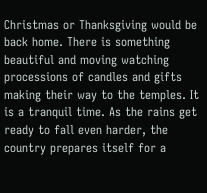Christmas or Thanksgiving would be back home. There is something beautiful and moving watching processions of candles and gifts making their way to the temples. It is a tranquil time. As the rains get ready to fall even harder, the country prepares itself for a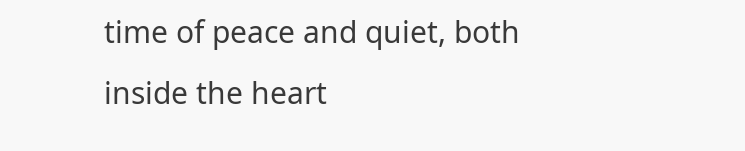time of peace and quiet, both inside the heart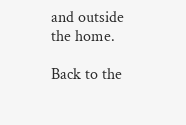and outside the home.

Back to the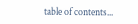table of contents...